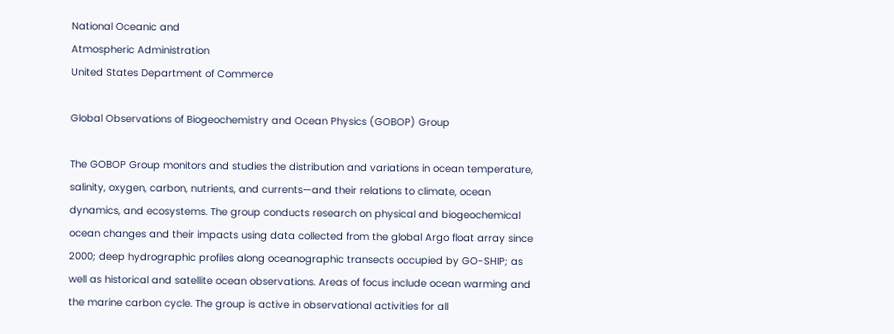National Oceanic and
Atmospheric Administration
United States Department of Commerce

Global Observations of Biogeochemistry and Ocean Physics (GOBOP) Group

The GOBOP Group monitors and studies the distribution and variations in ocean temperature, salinity, oxygen, carbon, nutrients, and currents—and their relations to climate, ocean dynamics, and ecosystems. The group conducts research on physical and biogeochemical ocean changes and their impacts using data collected from the global Argo float array since 2000; deep hydrographic profiles along oceanographic transects occupied by GO-SHIP; as well as historical and satellite ocean observations. Areas of focus include ocean warming and the marine carbon cycle. The group is active in observational activities for all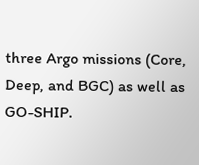three Argo missions (Core, Deep, and BGC) as well as GO-SHIP.